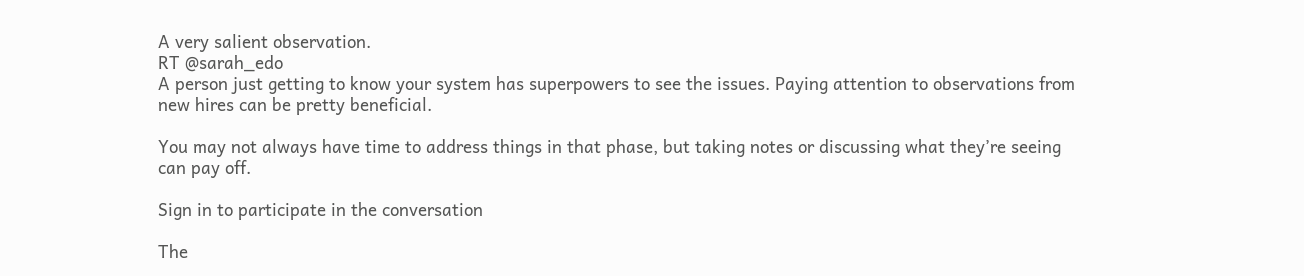A very salient observation.
RT @sarah_edo
A person just getting to know your system has superpowers to see the issues. Paying attention to observations from new hires can be pretty beneficial.

You may not always have time to address things in that phase, but taking notes or discussing what they’re seeing can pay off.

Sign in to participate in the conversation

The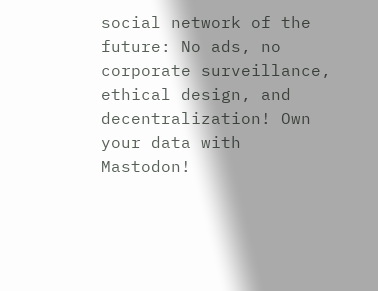social network of the future: No ads, no corporate surveillance, ethical design, and decentralization! Own your data with Mastodon!